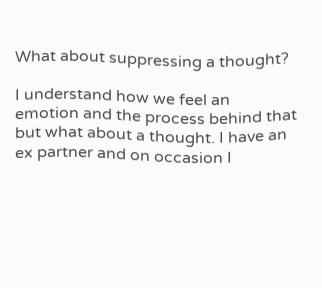What about suppressing a thought?

I understand how we feel an emotion and the process behind that but what about a thought. I have an ex partner and on occasion I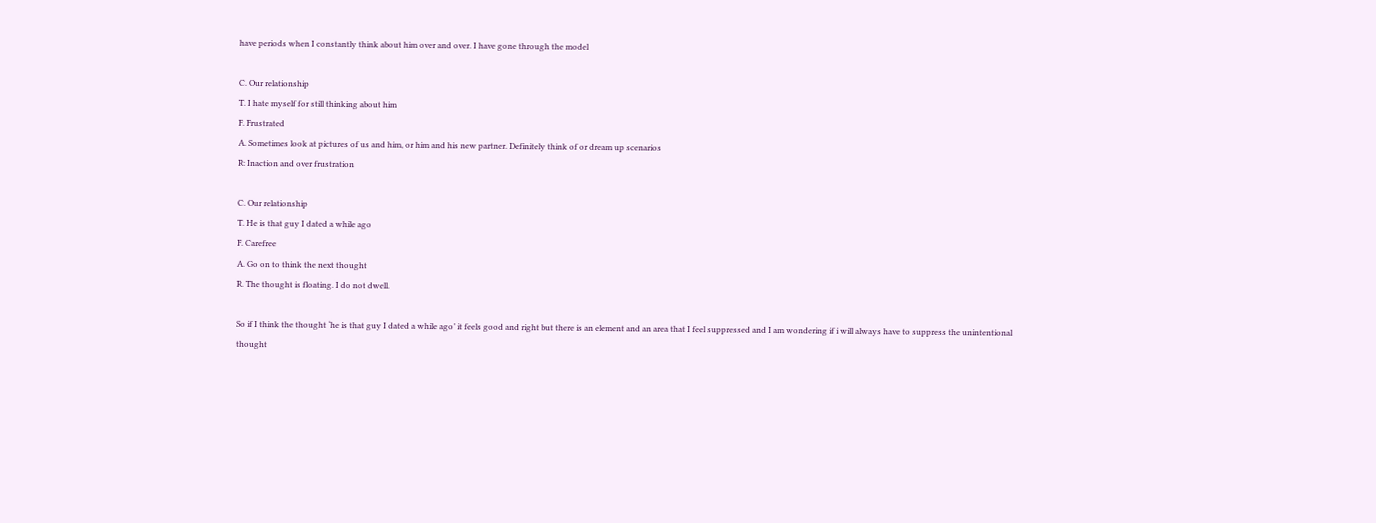have periods when I constantly think about him over and over. I have gone through the model

C. Our relationship
T. I hate myself for still thinking about him
F. Frustrated
A. Sometimes look at pictures of us and him, or him and his new partner. Definitely think of or dream up scenarios
R: Inaction and over frustration

C. Our relationship
T. He is that guy I dated a while ago
F. Carefree
A. Go on to think the next thought
R. The thought is floating. I do not dwell.

So if I think the thought ‘he is that guy I dated a while ago’ it feels good and right but there is an element and an area that I feel suppressed and I am wondering if i will always have to suppress the unintentional thought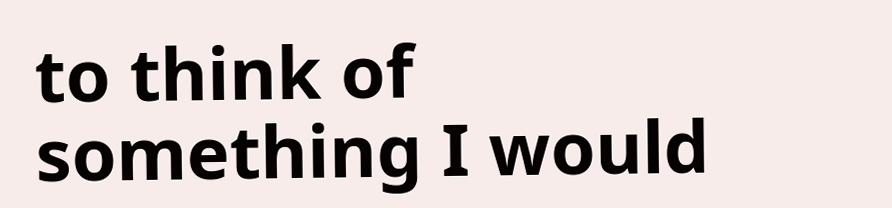to think of something I would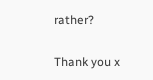rather?

Thank you x